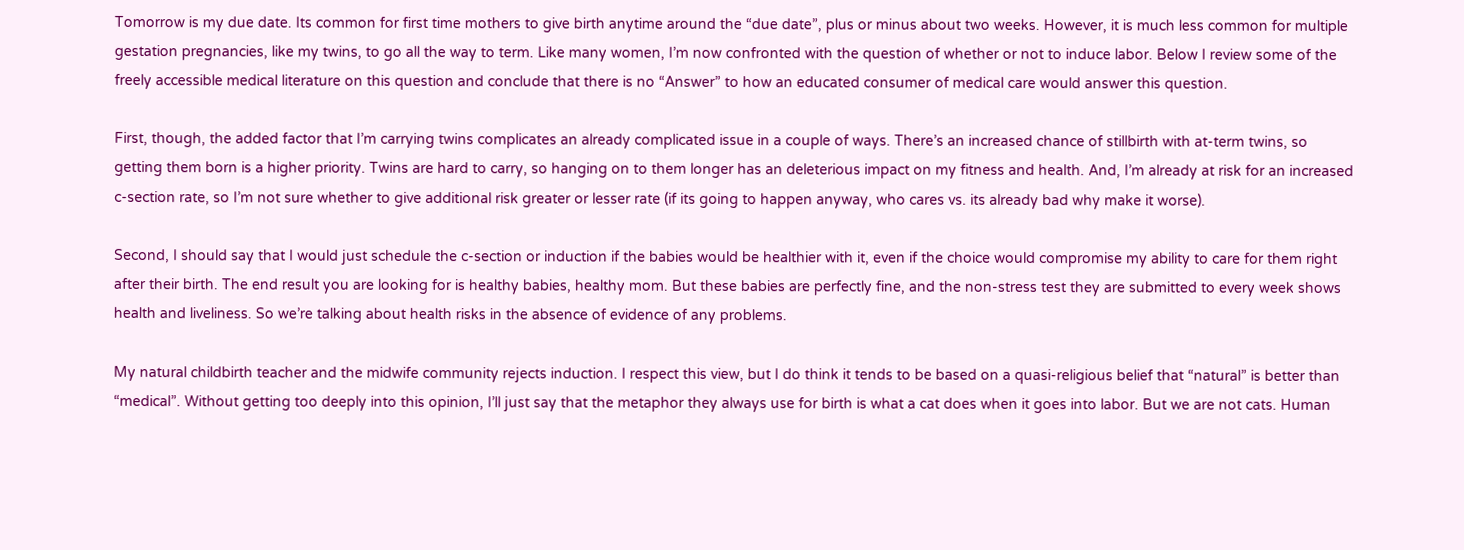Tomorrow is my due date. Its common for first time mothers to give birth anytime around the “due date”, plus or minus about two weeks. However, it is much less common for multiple gestation pregnancies, like my twins, to go all the way to term. Like many women, I’m now confronted with the question of whether or not to induce labor. Below I review some of the freely accessible medical literature on this question and conclude that there is no “Answer” to how an educated consumer of medical care would answer this question.

First, though, the added factor that I’m carrying twins complicates an already complicated issue in a couple of ways. There’s an increased chance of stillbirth with at-term twins, so getting them born is a higher priority. Twins are hard to carry, so hanging on to them longer has an deleterious impact on my fitness and health. And, I’m already at risk for an increased c-section rate, so I’m not sure whether to give additional risk greater or lesser rate (if its going to happen anyway, who cares vs. its already bad why make it worse).

Second, I should say that I would just schedule the c-section or induction if the babies would be healthier with it, even if the choice would compromise my ability to care for them right after their birth. The end result you are looking for is healthy babies, healthy mom. But these babies are perfectly fine, and the non-stress test they are submitted to every week shows health and liveliness. So we’re talking about health risks in the absence of evidence of any problems.

My natural childbirth teacher and the midwife community rejects induction. I respect this view, but I do think it tends to be based on a quasi-religious belief that “natural” is better than “medical”. Without getting too deeply into this opinion, I’ll just say that the metaphor they always use for birth is what a cat does when it goes into labor. But we are not cats. Human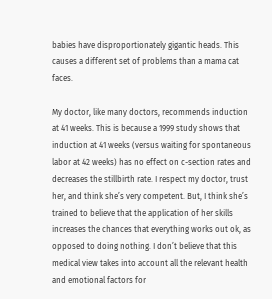babies have disproportionately gigantic heads. This causes a different set of problems than a mama cat faces.

My doctor, like many doctors, recommends induction at 41 weeks. This is because a 1999 study shows that induction at 41 weeks (versus waiting for spontaneous labor at 42 weeks) has no effect on c-section rates and decreases the stillbirth rate. I respect my doctor, trust her, and think she’s very competent. But, I think she’s trained to believe that the application of her skills increases the chances that everything works out ok, as opposed to doing nothing. I don’t believe that this medical view takes into account all the relevant health and emotional factors for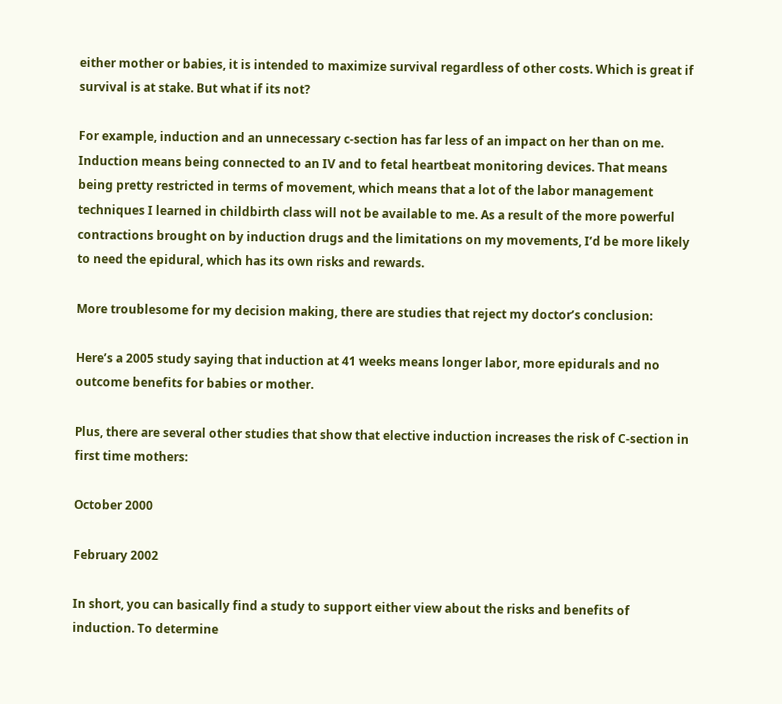either mother or babies, it is intended to maximize survival regardless of other costs. Which is great if survival is at stake. But what if its not?

For example, induction and an unnecessary c-section has far less of an impact on her than on me. Induction means being connected to an IV and to fetal heartbeat monitoring devices. That means being pretty restricted in terms of movement, which means that a lot of the labor management techniques I learned in childbirth class will not be available to me. As a result of the more powerful contractions brought on by induction drugs and the limitations on my movements, I’d be more likely to need the epidural, which has its own risks and rewards.

More troublesome for my decision making, there are studies that reject my doctor’s conclusion:

Here’s a 2005 study saying that induction at 41 weeks means longer labor, more epidurals and no outcome benefits for babies or mother.

Plus, there are several other studies that show that elective induction increases the risk of C-section in first time mothers:

October 2000

February 2002

In short, you can basically find a study to support either view about the risks and benefits of induction. To determine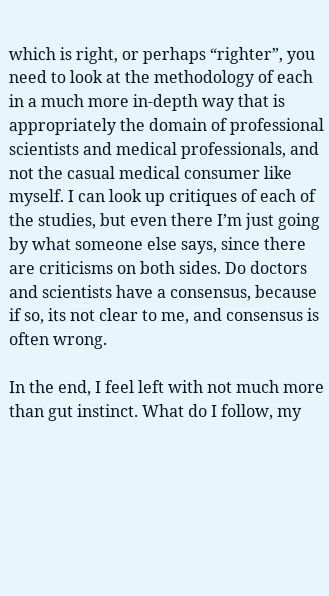which is right, or perhaps “righter”, you need to look at the methodology of each in a much more in-depth way that is appropriately the domain of professional scientists and medical professionals, and not the casual medical consumer like myself. I can look up critiques of each of the studies, but even there I’m just going by what someone else says, since there are criticisms on both sides. Do doctors and scientists have a consensus, because if so, its not clear to me, and consensus is often wrong.

In the end, I feel left with not much more than gut instinct. What do I follow, my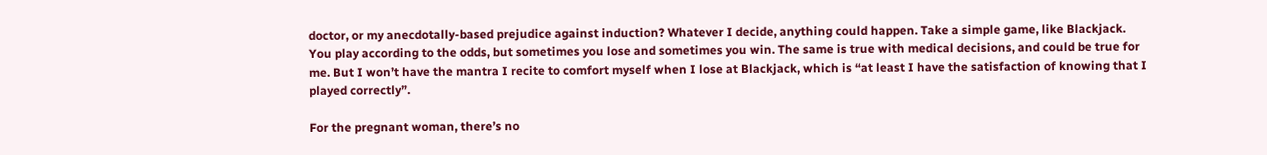doctor, or my anecdotally-based prejudice against induction? Whatever I decide, anything could happen. Take a simple game, like Blackjack. You play according to the odds, but sometimes you lose and sometimes you win. The same is true with medical decisions, and could be true for me. But I won’t have the mantra I recite to comfort myself when I lose at Blackjack, which is “at least I have the satisfaction of knowing that I played correctly”.

For the pregnant woman, there’s no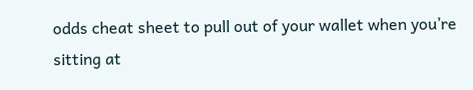odds cheat sheet to pull out of your wallet when you’re sitting at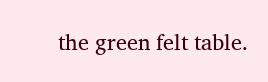the green felt table.